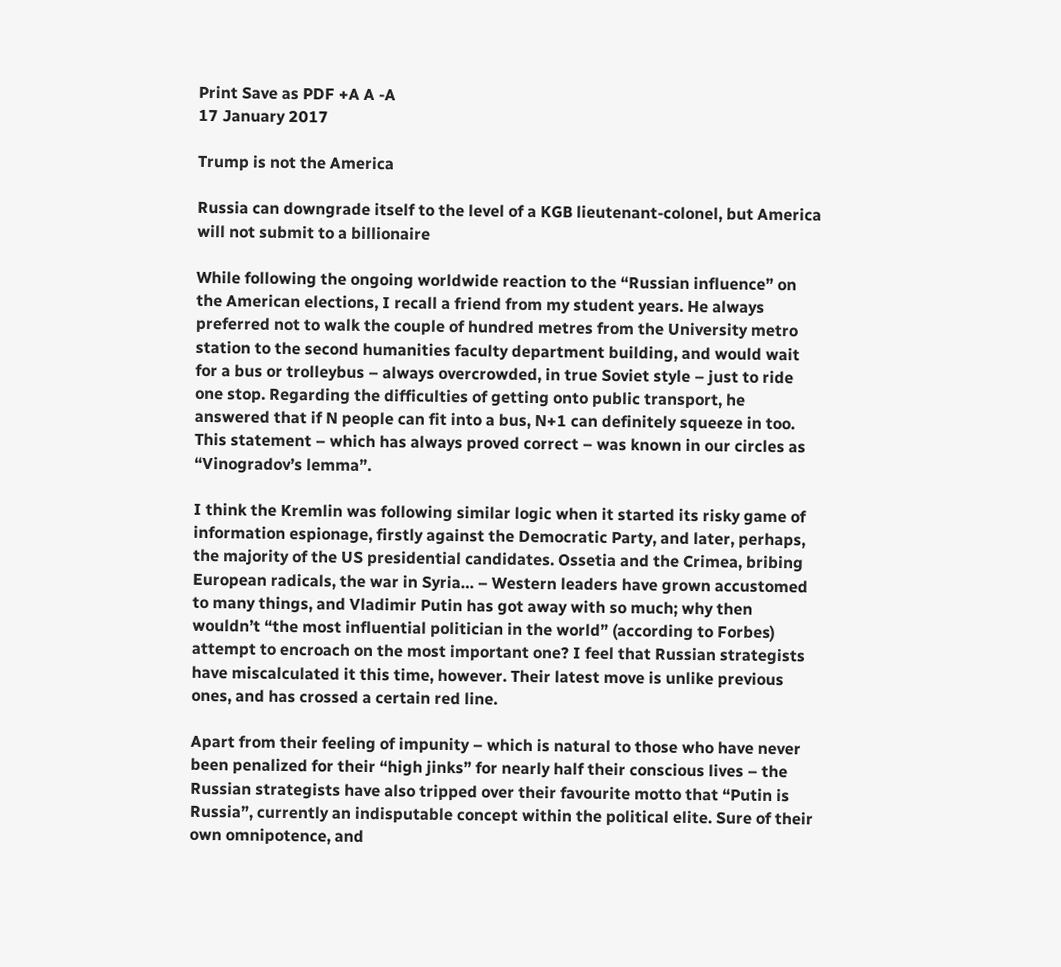Print Save as PDF +A A -A
17 January 2017

Trump is not the America

Russia can downgrade itself to the level of a KGB lieutenant-colonel, but America will not submit to a billionaire

While following the ongoing worldwide reaction to the “Russian influence” on the American elections, I recall a friend from my student years. He always preferred not to walk the couple of hundred metres from the University metro station to the second humanities faculty department building, and would wait for a bus or trolleybus – always overcrowded, in true Soviet style – just to ride one stop. Regarding the difficulties of getting onto public transport, he answered that if N people can fit into a bus, N+1 can definitely squeeze in too. This statement – which has always proved correct – was known in our circles as “Vinogradov’s lemma”.

I think the Kremlin was following similar logic when it started its risky game of information espionage, firstly against the Democratic Party, and later, perhaps, the majority of the US presidential candidates. Ossetia and the Crimea, bribing European radicals, the war in Syria… – Western leaders have grown accustomed to many things, and Vladimir Putin has got away with so much; why then wouldn’t “the most influential politician in the world” (according to Forbes) attempt to encroach on the most important one? I feel that Russian strategists have miscalculated it this time, however. Their latest move is unlike previous ones, and has crossed a certain red line.

Apart from their feeling of impunity – which is natural to those who have never been penalized for their “high jinks” for nearly half their conscious lives – the Russian strategists have also tripped over their favourite motto that “Putin is Russia”, currently an indisputable concept within the political elite. Sure of their own omnipotence, and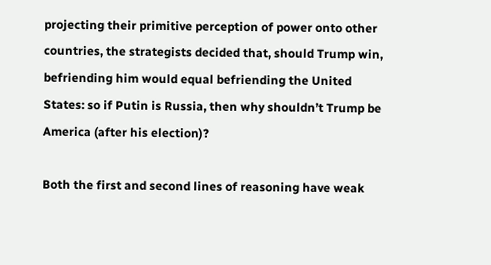projecting their primitive perception of power onto other countries, the strategists decided that, should Trump win, befriending him would equal befriending the United States: so if Putin is Russia, then why shouldn’t Trump be America (after his election)?

Both the first and second lines of reasoning have weak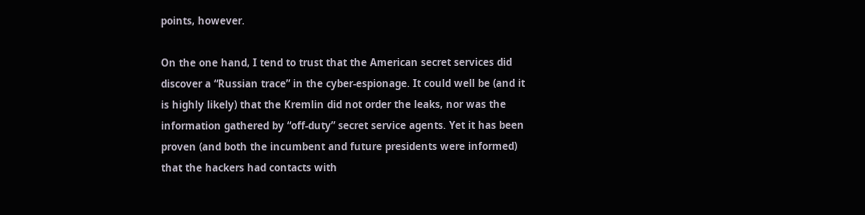points, however.

On the one hand, I tend to trust that the American secret services did discover a “Russian trace” in the cyber-espionage. It could well be (and it is highly likely) that the Kremlin did not order the leaks, nor was the information gathered by “off-duty” secret service agents. Yet it has been proven (and both the incumbent and future presidents were informed) that the hackers had contacts with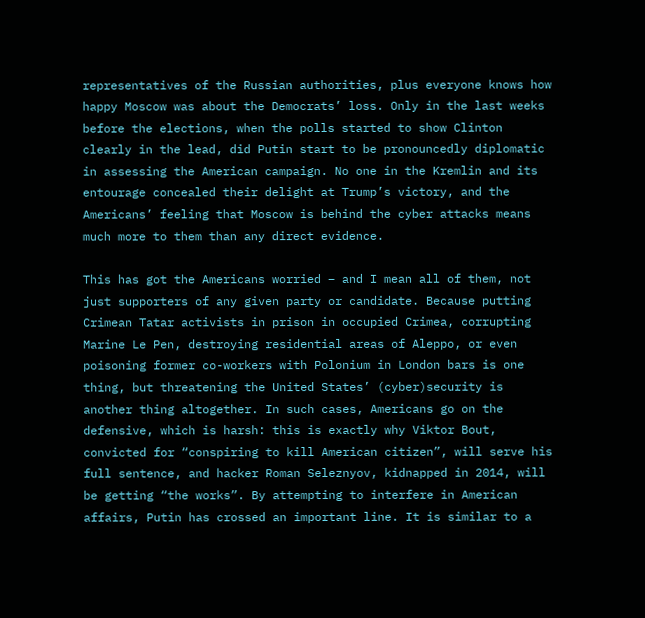representatives of the Russian authorities, plus everyone knows how happy Moscow was about the Democrats’ loss. Only in the last weeks before the elections, when the polls started to show Clinton clearly in the lead, did Putin start to be pronouncedly diplomatic in assessing the American campaign. No one in the Kremlin and its entourage concealed their delight at Trump’s victory, and the Americans’ feeling that Moscow is behind the cyber attacks means much more to them than any direct evidence.

This has got the Americans worried – and I mean all of them, not just supporters of any given party or candidate. Because putting Crimean Tatar activists in prison in occupied Crimea, corrupting Marine Le Pen, destroying residential areas of Aleppo, or even poisoning former co-workers with Polonium in London bars is one thing, but threatening the United States’ (cyber)security is another thing altogether. In such cases, Americans go on the defensive, which is harsh: this is exactly why Viktor Bout, convicted for “conspiring to kill American citizen”, will serve his full sentence, and hacker Roman Seleznyov, kidnapped in 2014, will be getting “the works”. By attempting to interfere in American affairs, Putin has crossed an important line. It is similar to a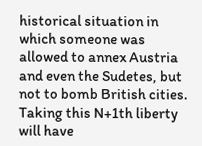historical situation in which someone was allowed to annex Austria and even the Sudetes, but not to bomb British cities. Taking this N+1th liberty will have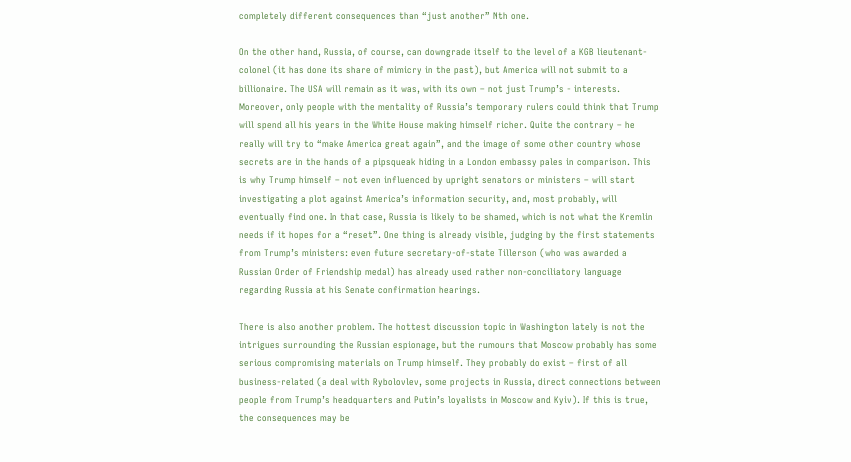completely different consequences than “just another” Nth one.

On the other hand, Russia, of course, can downgrade itself to the level of a KGB lieutenant-colonel (it has done its share of mimicry in the past), but America will not submit to a billionaire. The USA will remain as it was, with its own – not just Trump’s - interests. Moreover, only people with the mentality of Russia’s temporary rulers could think that Trump will spend all his years in the White House making himself richer. Quite the contrary – he really will try to “make America great again”, and the image of some other country whose secrets are in the hands of a pipsqueak hiding in a London embassy pales in comparison. This is why Trump himself – not even influenced by upright senators or ministers – will start investigating a plot against America’s information security, and, most probably, will eventually find one. In that case, Russia is likely to be shamed, which is not what the Kremlin needs if it hopes for a “reset”. One thing is already visible, judging by the first statements from Trump’s ministers: even future secretary-of-state Tillerson (who was awarded a Russian Order of Friendship medal) has already used rather non-conciliatory language regarding Russia at his Senate confirmation hearings.

There is also another problem. The hottest discussion topic in Washington lately is not the intrigues surrounding the Russian espionage, but the rumours that Moscow probably has some serious compromising materials on Trump himself. They probably do exist – first of all business-related (a deal with Rybolovlev, some projects in Russia, direct connections between people from Trump’s headquarters and Putin’s loyalists in Moscow and Kyiv). If this is true, the consequences may be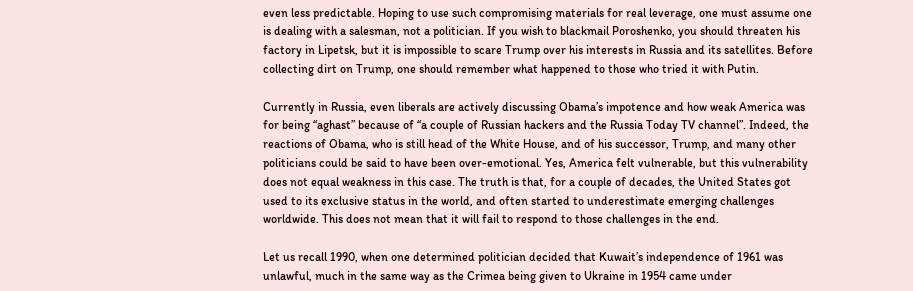even less predictable. Hoping to use such compromising materials for real leverage, one must assume one is dealing with a salesman, not a politician. If you wish to blackmail Poroshenko, you should threaten his factory in Lipetsk, but it is impossible to scare Trump over his interests in Russia and its satellites. Before collecting dirt on Trump, one should remember what happened to those who tried it with Putin.

Currently in Russia, even liberals are actively discussing Obama’s impotence and how weak America was for being “aghast” because of “a couple of Russian hackers and the Russia Today TV channel”. Indeed, the reactions of Obama, who is still head of the White House, and of his successor, Trump, and many other politicians could be said to have been over-emotional. Yes, America felt vulnerable, but this vulnerability does not equal weakness in this case. The truth is that, for a couple of decades, the United States got used to its exclusive status in the world, and often started to underestimate emerging challenges worldwide. This does not mean that it will fail to respond to those challenges in the end.

Let us recall 1990, when one determined politician decided that Kuwait’s independence of 1961 was unlawful, much in the same way as the Crimea being given to Ukraine in 1954 came under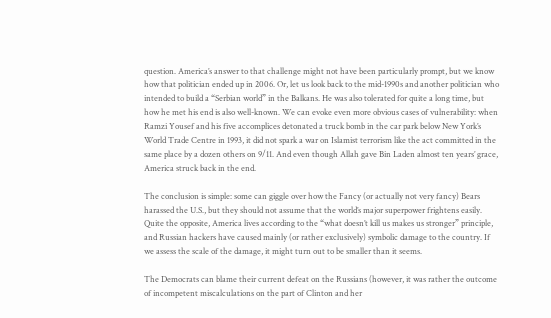question. America’s answer to that challenge might not have been particularly prompt, but we know how that politician ended up in 2006. Or, let us look back to the mid-1990s and another politician who intended to build a “Serbian world” in the Balkans. He was also tolerated for quite a long time, but how he met his end is also well-known. We can evoke even more obvious cases of vulnerability: when Ramzi Yousef and his five accomplices detonated a truck bomb in the car park below New York’s World Trade Centre in 1993, it did not spark a war on Islamist terrorism like the act committed in the same place by a dozen others on 9/11. And even though Allah gave Bin Laden almost ten years’ grace, America struck back in the end.

The conclusion is simple: some can giggle over how the Fancy (or actually not very fancy) Bears harassed the U.S., but they should not assume that the world’s major superpower frightens easily. Quite the opposite, America lives according to the “what doesn’t kill us makes us stronger” principle, and Russian hackers have caused mainly (or rather exclusively) symbolic damage to the country. If we assess the scale of the damage, it might turn out to be smaller than it seems.

The Democrats can blame their current defeat on the Russians (however, it was rather the outcome of incompetent miscalculations on the part of Clinton and her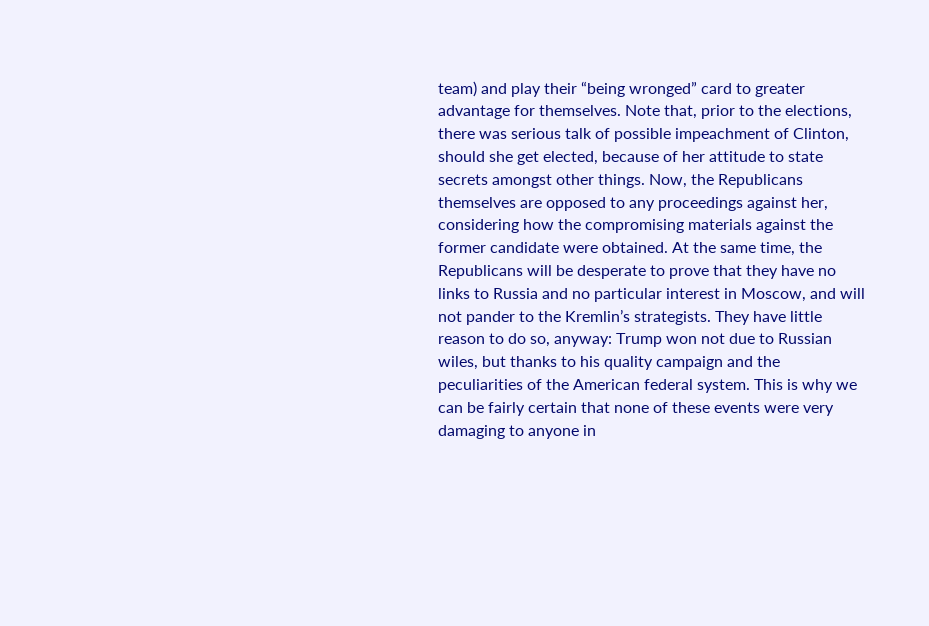team) and play their “being wronged” card to greater advantage for themselves. Note that, prior to the elections, there was serious talk of possible impeachment of Clinton, should she get elected, because of her attitude to state secrets amongst other things. Now, the Republicans themselves are opposed to any proceedings against her, considering how the compromising materials against the former candidate were obtained. At the same time, the Republicans will be desperate to prove that they have no links to Russia and no particular interest in Moscow, and will not pander to the Kremlin’s strategists. They have little reason to do so, anyway: Trump won not due to Russian wiles, but thanks to his quality campaign and the peculiarities of the American federal system. This is why we can be fairly certain that none of these events were very damaging to anyone in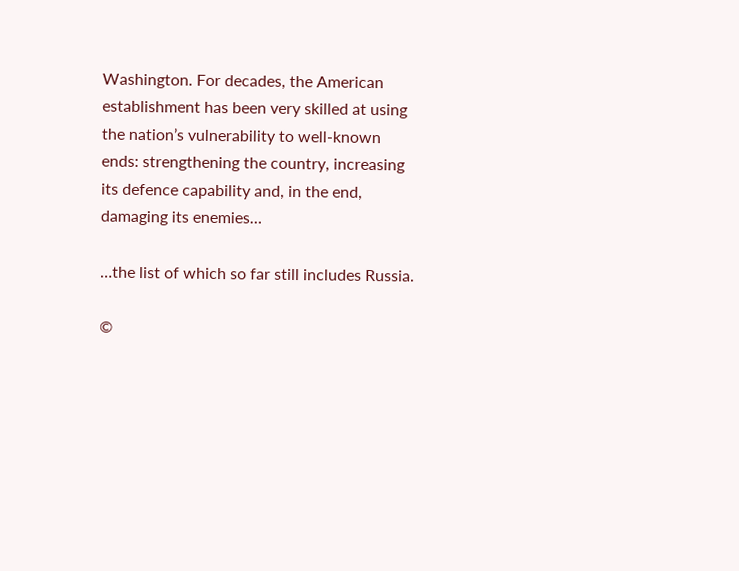Washington. For decades, the American establishment has been very skilled at using the nation’s vulnerability to well-known ends: strengthening the country, increasing its defence capability and, in the end, damaging its enemies…

…the list of which so far still includes Russia.

©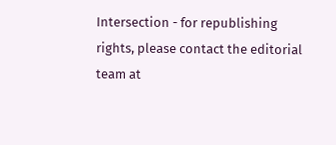Intersection - for republishing rights, please contact the editorial team at